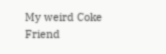My weird Coke Friend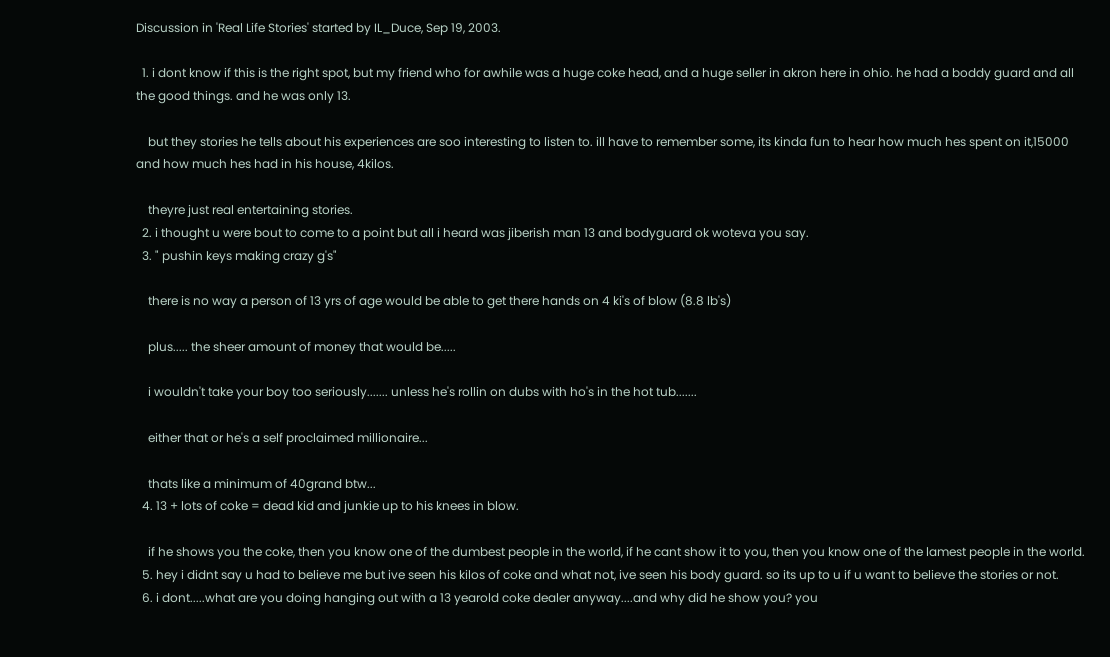Discussion in 'Real Life Stories' started by IL_Duce, Sep 19, 2003.

  1. i dont know if this is the right spot, but my friend who for awhile was a huge coke head, and a huge seller in akron here in ohio. he had a boddy guard and all the good things. and he was only 13.

    but they stories he tells about his experiences are soo interesting to listen to. ill have to remember some, its kinda fun to hear how much hes spent on it,15000 and how much hes had in his house, 4kilos.

    theyre just real entertaining stories.
  2. i thought u were bout to come to a point but all i heard was jiberish man 13 and bodyguard ok woteva you say.
  3. " pushin keys making crazy g's"

    there is no way a person of 13 yrs of age would be able to get there hands on 4 ki's of blow (8.8 lb's)

    plus..... the sheer amount of money that would be.....

    i wouldn't take your boy too seriously....... unless he's rollin on dubs with ho's in the hot tub.......

    either that or he's a self proclaimed millionaire...

    thats like a minimum of 40grand btw...
  4. 13 + lots of coke = dead kid and junkie up to his knees in blow.

    if he shows you the coke, then you know one of the dumbest people in the world, if he cant show it to you, then you know one of the lamest people in the world.
  5. hey i didnt say u had to believe me but ive seen his kilos of coke and what not, ive seen his body guard. so its up to u if u want to believe the stories or not.
  6. i dont.....what are you doing hanging out with a 13 yearold coke dealer anyway....and why did he show you? you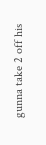gunna take 2 off his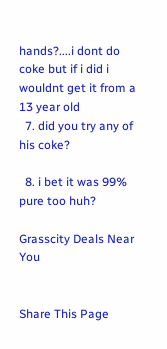hands?....i dont do coke but if i did i wouldnt get it from a 13 year old
  7. did you try any of his coke?

  8. i bet it was 99% pure too huh?

Grasscity Deals Near You


Share This Page